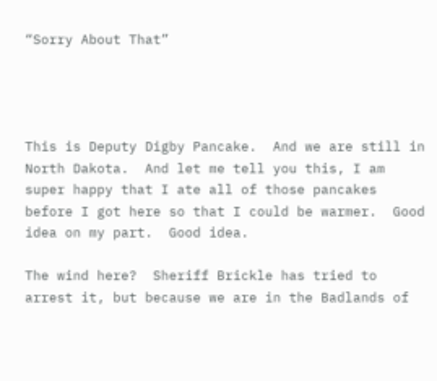“Sorry About That”




This is Deputy Digby Pancake.  And we are still in North Dakota.  And let me tell you this, I am super happy that I ate all of those pancakes before I got here so that I could be warmer.  Good idea on my part.  Good idea.

The wind here?  Sheriff Brickle has tried to arrest it, but because we are in the Badlands of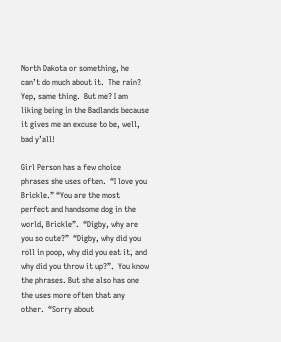North Dakota or something, he can’t do much about it.  The rain?  Yep, same thing.  But me? I am liking being in the Badlands because it gives me an excuse to be, well, bad y’all!

Girl Person has a few choice phrases she uses often.  “I love you Brickle.” “You are the most perfect and handsome dog in the world, Brickle”.  “Digby, why are you so cute?”  “Digby, why did you roll in poop, why did you eat it, and why did you throw it up?”.  You know the phrases. But she also has one the uses more often that any other.  “Sorry about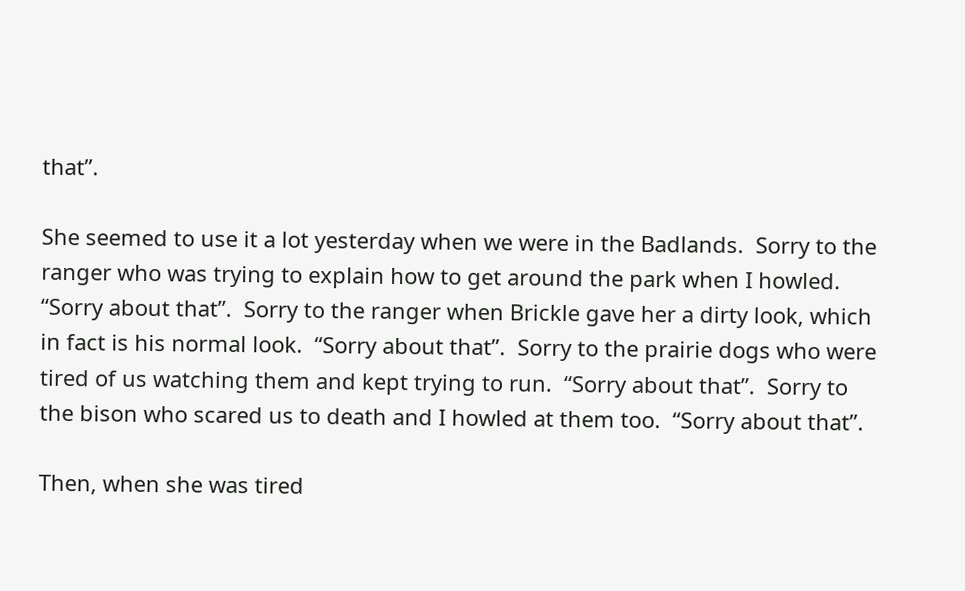that”.

She seemed to use it a lot yesterday when we were in the Badlands.  Sorry to the ranger who was trying to explain how to get around the park when I howled.  “Sorry about that”.  Sorry to the ranger when Brickle gave her a dirty look, which in fact is his normal look.  “Sorry about that”.  Sorry to the prairie dogs who were tired of us watching them and kept trying to run.  “Sorry about that”.  Sorry to the bison who scared us to death and I howled at them too.  “Sorry about that”.

Then, when she was tired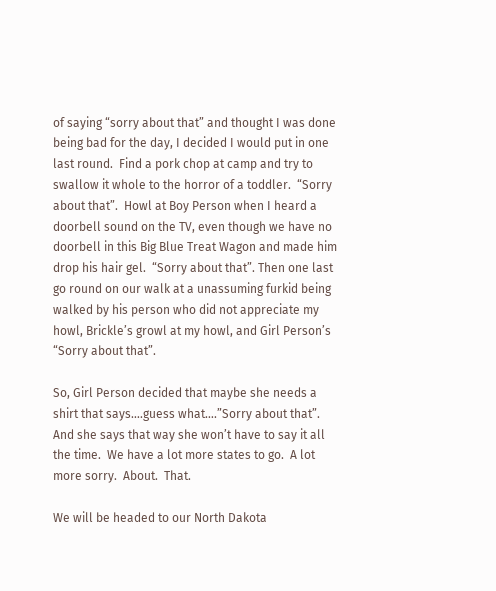of saying “sorry about that” and thought I was done being bad for the day, I decided I would put in one last round.  Find a pork chop at camp and try to swallow it whole to the horror of a toddler.  “Sorry about that”.  Howl at Boy Person when I heard a doorbell sound on the TV, even though we have no doorbell in this Big Blue Treat Wagon and made him drop his hair gel.  “Sorry about that”. Then one last go round on our walk at a unassuming furkid being walked by his person who did not appreciate my howl, Brickle’s growl at my howl, and Girl Person’s “Sorry about that”.

So, Girl Person decided that maybe she needs a shirt that says….guess what….”Sorry about that”.  And she says that way she won’t have to say it all the time.  We have a lot more states to go.  A lot more sorry.  About.  That.

We will be headed to our North Dakota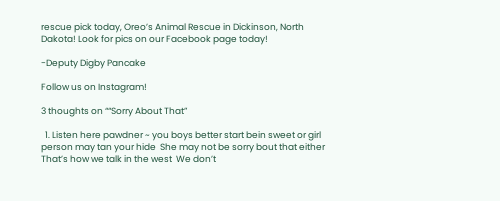rescue pick today, Oreo’s Animal Rescue in Dickinson, North Dakota! Look for pics on our Facebook page today!

-Deputy Digby Pancake

Follow us on Instagram!

3 thoughts on ““Sorry About That”

  1. Listen here pawdner ~ you boys better start bein sweet or girl person may tan your hide  She may not be sorry bout that either  That’s how we talk in the west  We don’t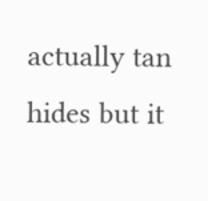actually tan hides but it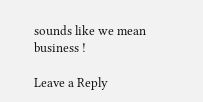sounds like we mean business !

Leave a Reply